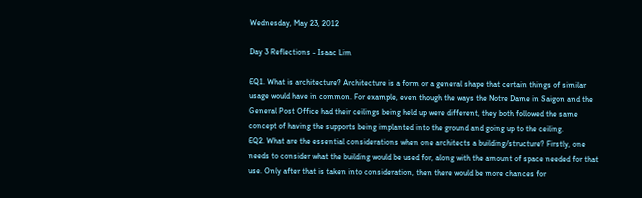Wednesday, May 23, 2012

Day 3 Reflections - Isaac Lim

EQ1. What is architecture? Architecture is a form or a general shape that certain things of similar usage would have in common. For example, even though the ways the Notre Dame in Saigon and the General Post Office had their ceilings being held up were different, they both followed the same concept of having the supports being implanted into the ground and going up to the ceiling.
EQ2. What are the essential considerations when one architects a building/structure? Firstly, one needs to consider what the building would be used for, along with the amount of space needed for that use. Only after that is taken into consideration, then there would be more chances for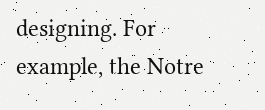designing. For example, the Notre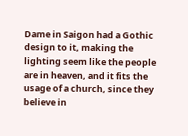Dame in Saigon had a Gothic design to it, making the lighting seem like the people are in heaven, and it fits the usage of a church, since they believe in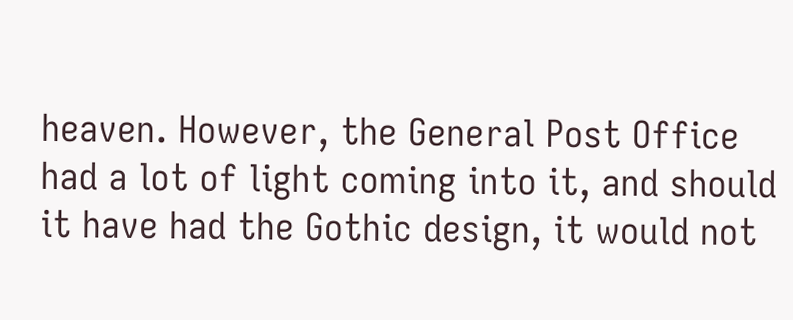heaven. However, the General Post Office had a lot of light coming into it, and should it have had the Gothic design, it would not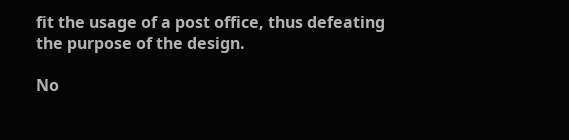fit the usage of a post office, thus defeating the purpose of the design.

No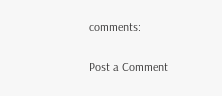comments:

Post a Comment